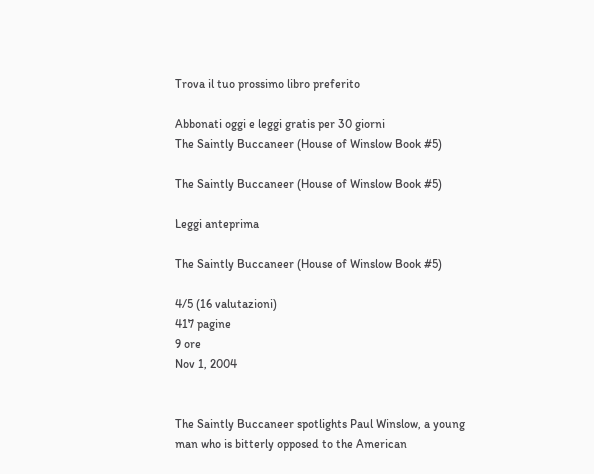Trova il tuo prossimo libro preferito

Abbonati oggi e leggi gratis per 30 giorni
The Saintly Buccaneer (House of Winslow Book #5)

The Saintly Buccaneer (House of Winslow Book #5)

Leggi anteprima

The Saintly Buccaneer (House of Winslow Book #5)

4/5 (16 valutazioni)
417 pagine
9 ore
Nov 1, 2004


The Saintly Buccaneer spotlights Paul Winslow, a young man who is bitterly opposed to the American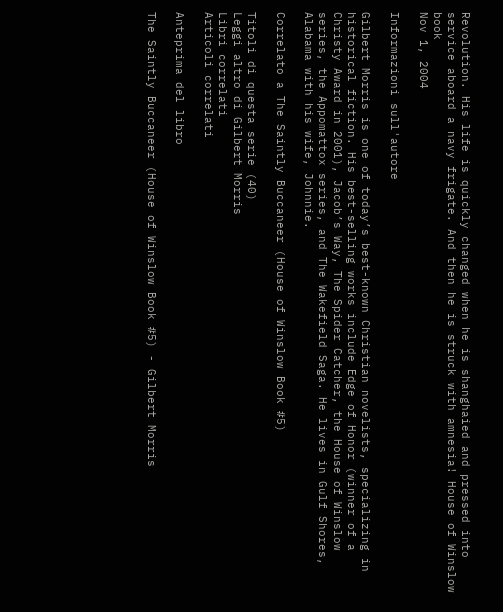Revolution. His life is quickly changed when he is shanghaied and pressed into service aboard a navy frigate. And then he is struck with amnesia! House of Winslow book
Nov 1, 2004

Informazioni sull'autore

Gilbert Morris is one of today’s best-known Christian novelists, specializing in historical fiction. His best-selling works include Edge of Honor (winner of a Christy Award in 2001), Jacob’s Way, The Spider Catcher, the House of Winslow series, the Appomattox series, and The Wakefield Saga. He lives in Gulf Shores, Alabama with his wife, Johnnie.

Correlato a The Saintly Buccaneer (House of Winslow Book #5)

Titoli di questa serie (40)
Leggi altro di Gilbert Morris
Libri correlati
Articoli correlati

Anteprima del libro

The Saintly Buccaneer (House of Winslow Book #5) - Gilbert Morris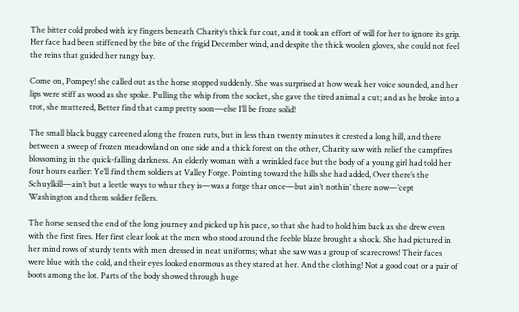The bitter cold probed with icy fingers beneath Charity’s thick fur coat, and it took an effort of will for her to ignore its grip. Her face had been stiffened by the bite of the frigid December wind, and despite the thick woolen gloves, she could not feel the reins that guided her rangy bay.

Come on, Pompey! she called out as the horse stopped suddenly. She was surprised at how weak her voice sounded, and her lips were stiff as wood as she spoke. Pulling the whip from the socket, she gave the tired animal a cut; and as he broke into a trot, she muttered, Better find that camp pretty soon—else I’ll be froze solid!

The small black buggy careened along the frozen ruts, but in less than twenty minutes it crested a long hill, and there between a sweep of frozen meadowland on one side and a thick forest on the other, Charity saw with relief the campfires blossoming in the quick-falling darkness. An elderly woman with a wrinkled face but the body of a young girl had told her four hours earlier: Ye’ll find them soldiers at Valley Forge. Pointing toward the hills she had added, Over there’s the Schuylkill—ain’t but a leetle ways to whur they is—was a forge thar once—but ain’t nothin’ there now—’cept Washington and them soldier fellers.

The horse sensed the end of the long journey and picked up his pace, so that she had to hold him back as she drew even with the first fires. Her first clear look at the men who stood around the feeble blaze brought a shock. She had pictured in her mind rows of sturdy tents with men dressed in neat uniforms; what she saw was a group of scarecrows! Their faces were blue with the cold, and their eyes looked enormous as they stared at her. And the clothing! Not a good coat or a pair of boots among the lot. Parts of the body showed through huge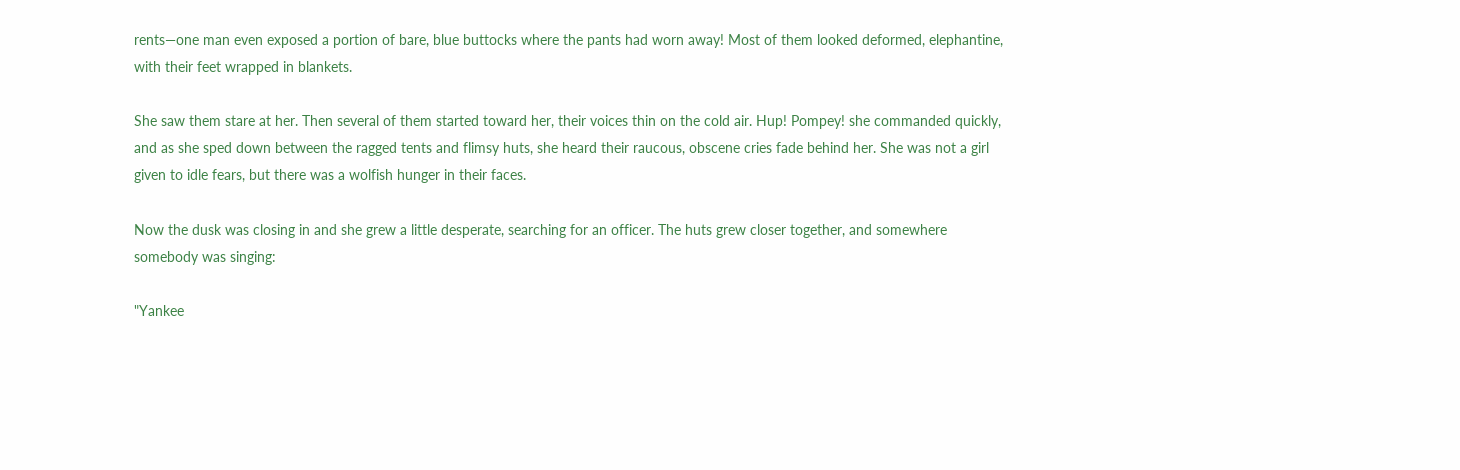rents—one man even exposed a portion of bare, blue buttocks where the pants had worn away! Most of them looked deformed, elephantine, with their feet wrapped in blankets.

She saw them stare at her. Then several of them started toward her, their voices thin on the cold air. Hup! Pompey! she commanded quickly, and as she sped down between the ragged tents and flimsy huts, she heard their raucous, obscene cries fade behind her. She was not a girl given to idle fears, but there was a wolfish hunger in their faces.

Now the dusk was closing in and she grew a little desperate, searching for an officer. The huts grew closer together, and somewhere somebody was singing:

"Yankee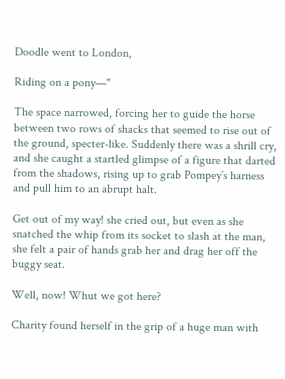Doodle went to London,

Riding on a pony—"

The space narrowed, forcing her to guide the horse between two rows of shacks that seemed to rise out of the ground, specter-like. Suddenly there was a shrill cry, and she caught a startled glimpse of a figure that darted from the shadows, rising up to grab Pompey’s harness and pull him to an abrupt halt.

Get out of my way! she cried out, but even as she snatched the whip from its socket to slash at the man, she felt a pair of hands grab her and drag her off the buggy seat.

Well, now! Whut we got here?

Charity found herself in the grip of a huge man with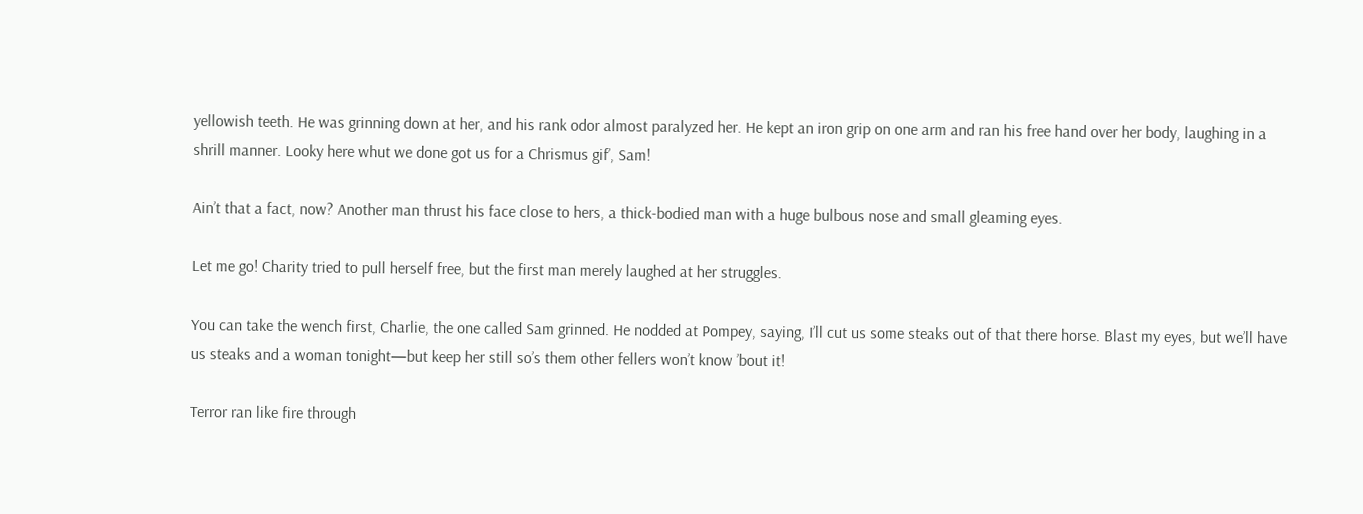yellowish teeth. He was grinning down at her, and his rank odor almost paralyzed her. He kept an iron grip on one arm and ran his free hand over her body, laughing in a shrill manner. Looky here whut we done got us for a Chrismus gif’, Sam!

Ain’t that a fact, now? Another man thrust his face close to hers, a thick-bodied man with a huge bulbous nose and small gleaming eyes.

Let me go! Charity tried to pull herself free, but the first man merely laughed at her struggles.

You can take the wench first, Charlie, the one called Sam grinned. He nodded at Pompey, saying, I’ll cut us some steaks out of that there horse. Blast my eyes, but we’ll have us steaks and a woman tonight—but keep her still so’s them other fellers won’t know ’bout it!

Terror ran like fire through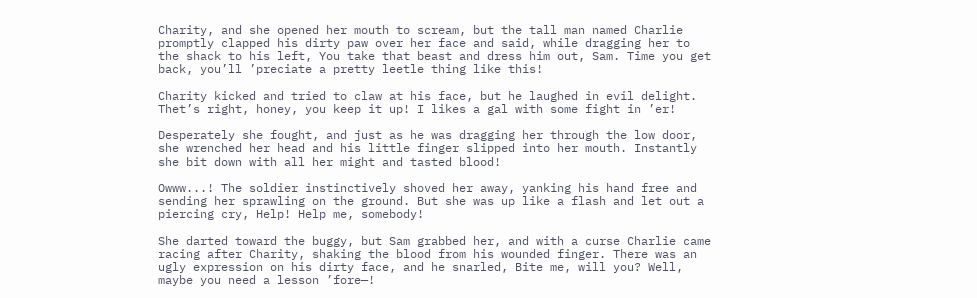Charity, and she opened her mouth to scream, but the tall man named Charlie promptly clapped his dirty paw over her face and said, while dragging her to the shack to his left, You take that beast and dress him out, Sam. Time you get back, you’ll ’preciate a pretty leetle thing like this!

Charity kicked and tried to claw at his face, but he laughed in evil delight. Thet’s right, honey, you keep it up! I likes a gal with some fight in ’er!

Desperately she fought, and just as he was dragging her through the low door, she wrenched her head and his little finger slipped into her mouth. Instantly she bit down with all her might and tasted blood!

Owww...! The soldier instinctively shoved her away, yanking his hand free and sending her sprawling on the ground. But she was up like a flash and let out a piercing cry, Help! Help me, somebody!

She darted toward the buggy, but Sam grabbed her, and with a curse Charlie came racing after Charity, shaking the blood from his wounded finger. There was an ugly expression on his dirty face, and he snarled, Bite me, will you? Well, maybe you need a lesson ’fore—!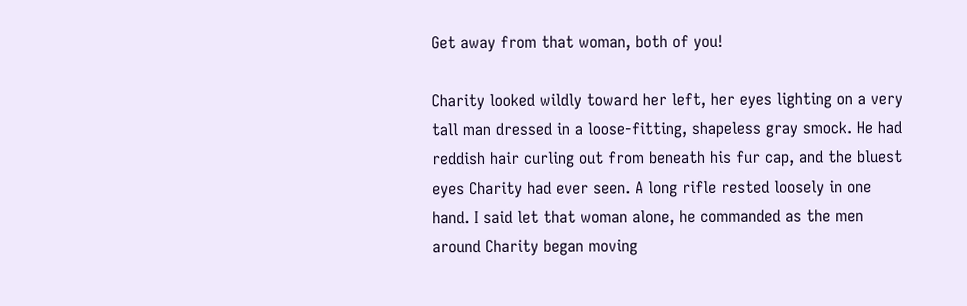Get away from that woman, both of you!

Charity looked wildly toward her left, her eyes lighting on a very tall man dressed in a loose-fitting, shapeless gray smock. He had reddish hair curling out from beneath his fur cap, and the bluest eyes Charity had ever seen. A long rifle rested loosely in one hand. I said let that woman alone, he commanded as the men around Charity began moving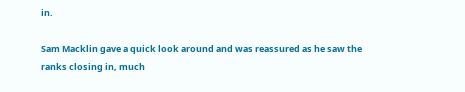in.

Sam Macklin gave a quick look around and was reassured as he saw the ranks closing in, much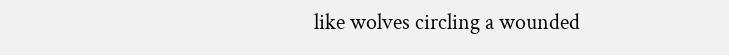like wolves circling a wounded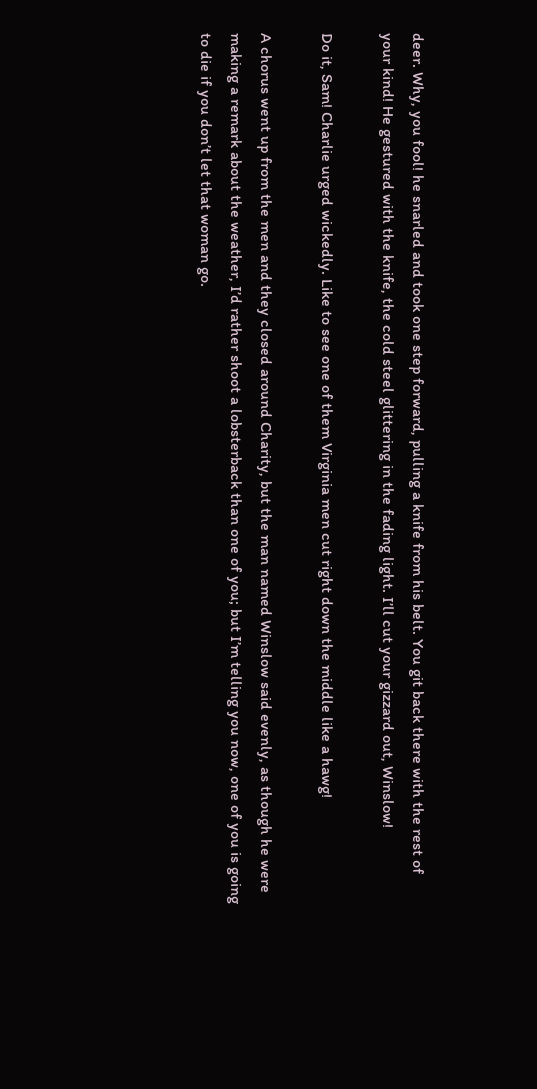deer. Why, you fool! he snarled and took one step forward, pulling a knife from his belt. You git back there with the rest of your kind! He gestured with the knife, the cold steel glittering in the fading light. I’ll cut your gizzard out, Winslow!

Do it, Sam! Charlie urged wickedly. Like to see one of them Virginia men cut right down the middle like a hawg!

A chorus went up from the men and they closed around Charity, but the man named Winslow said evenly, as though he were making a remark about the weather, I’d rather shoot a lobsterback than one of you; but I’m telling you now, one of you is going to die if you don’t let that woman go.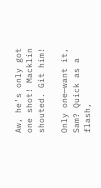Aw, he’s only got one shot! Macklin shouted. Git him!

Only one—want it, Sam? Quick as a flash,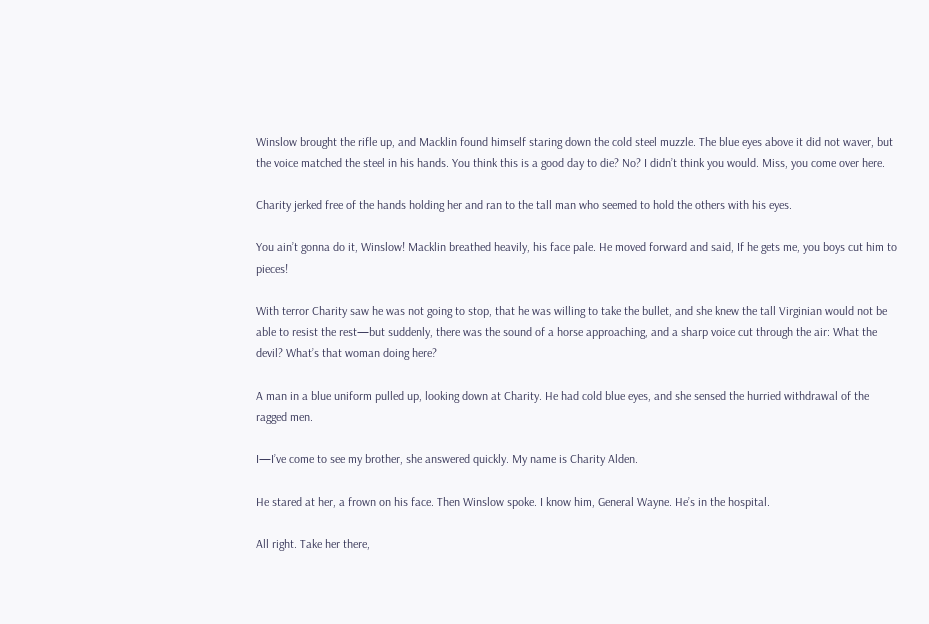Winslow brought the rifle up, and Macklin found himself staring down the cold steel muzzle. The blue eyes above it did not waver, but the voice matched the steel in his hands. You think this is a good day to die? No? I didn’t think you would. Miss, you come over here.

Charity jerked free of the hands holding her and ran to the tall man who seemed to hold the others with his eyes.

You ain’t gonna do it, Winslow! Macklin breathed heavily, his face pale. He moved forward and said, If he gets me, you boys cut him to pieces!

With terror Charity saw he was not going to stop, that he was willing to take the bullet, and she knew the tall Virginian would not be able to resist the rest—but suddenly, there was the sound of a horse approaching, and a sharp voice cut through the air: What the devil? What’s that woman doing here?

A man in a blue uniform pulled up, looking down at Charity. He had cold blue eyes, and she sensed the hurried withdrawal of the ragged men.

I—I’ve come to see my brother, she answered quickly. My name is Charity Alden.

He stared at her, a frown on his face. Then Winslow spoke. I know him, General Wayne. He’s in the hospital.

All right. Take her there,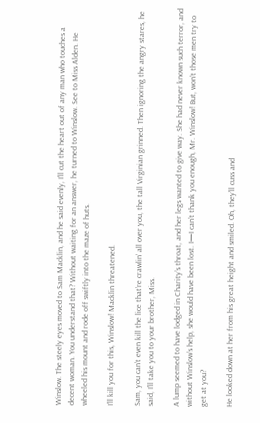Winslow. The steely eyes moved to Sam Macklin, and he said evenly, I’ll cut the heart out of any man who touches a decent woman. You understand that? Without waiting for an answer, he turned to Winslow. See to Miss Alden. He wheeled his mount and rode off swiftly into the maze of huts.

I’ll kill you for this, Winslow! Macklin threatened.

Sam, you can’t even kill the lice that’re crawlin’ all over you, the tall Virginian grinned. Then ignoring the angry stares, he said, I’ll take you to your brother, Miss.

A lump seemed to have lodged in Charity’s throat, and her legs wanted to give way. She had never known such terror, and without Winslow’s help, she would have been lost. I—I can’t thank you enough, Mr. Winslow! But, won’t those men try to get at you?

He looked down at her from his great height and smiled. Oh, they’ll cuss and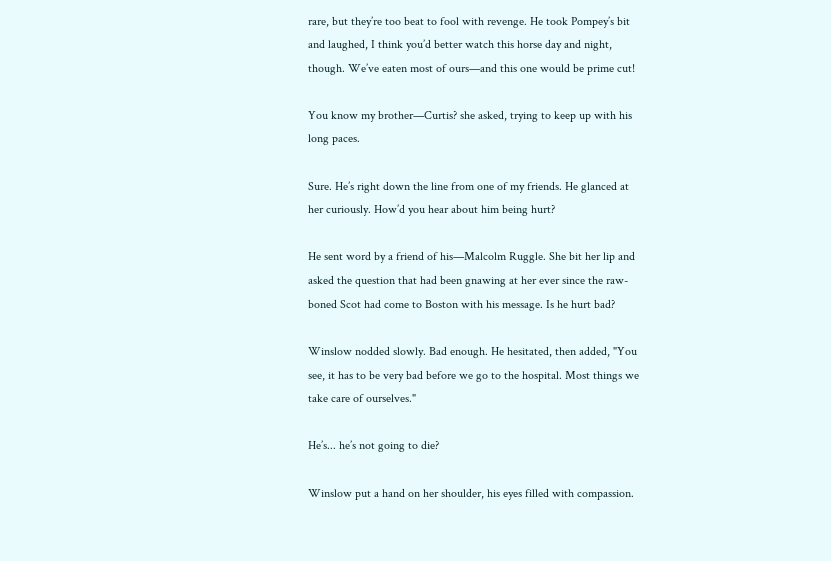rare, but they’re too beat to fool with revenge. He took Pompey’s bit and laughed, I think you’d better watch this horse day and night, though. We’ve eaten most of ours—and this one would be prime cut!

You know my brother—Curtis? she asked, trying to keep up with his long paces.

Sure. He’s right down the line from one of my friends. He glanced at her curiously. How’d you hear about him being hurt?

He sent word by a friend of his—Malcolm Ruggle. She bit her lip and asked the question that had been gnawing at her ever since the raw-boned Scot had come to Boston with his message. Is he hurt bad?

Winslow nodded slowly. Bad enough. He hesitated, then added, "You see, it has to be very bad before we go to the hospital. Most things we take care of ourselves."

He’s... he’s not going to die?

Winslow put a hand on her shoulder, his eyes filled with compassion.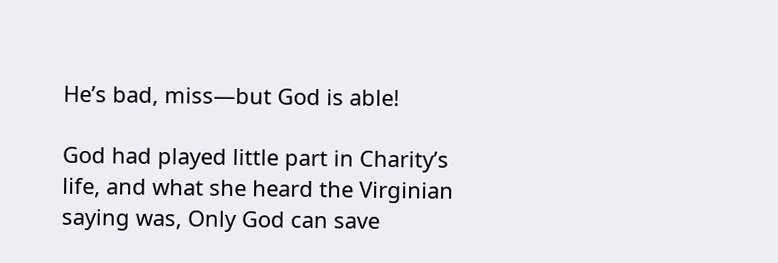He’s bad, miss—but God is able!

God had played little part in Charity’s life, and what she heard the Virginian saying was, Only God can save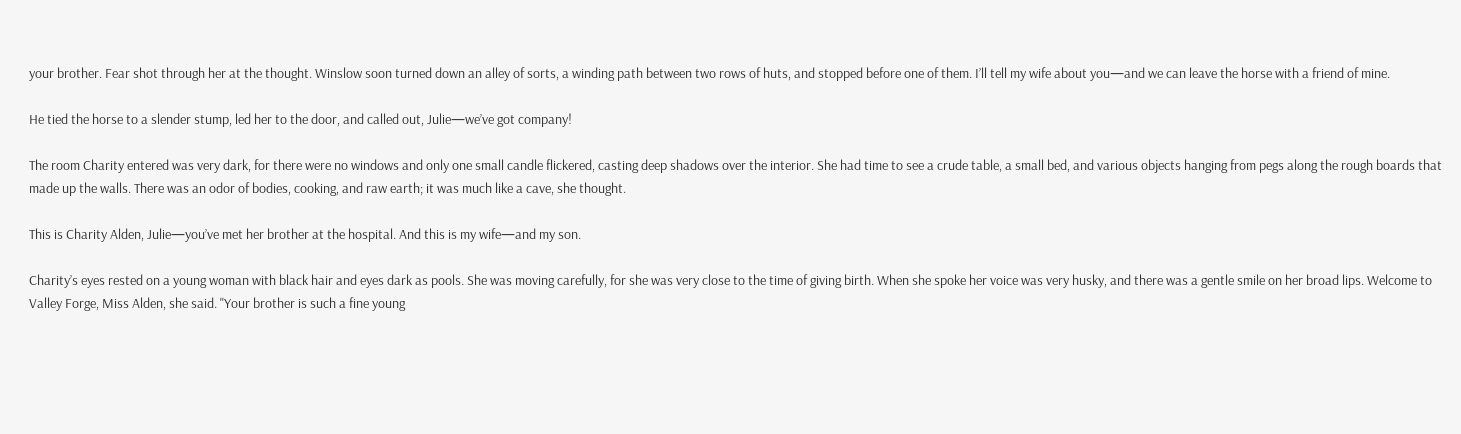your brother. Fear shot through her at the thought. Winslow soon turned down an alley of sorts, a winding path between two rows of huts, and stopped before one of them. I’ll tell my wife about you—and we can leave the horse with a friend of mine.

He tied the horse to a slender stump, led her to the door, and called out, Julie—we’ve got company!

The room Charity entered was very dark, for there were no windows and only one small candle flickered, casting deep shadows over the interior. She had time to see a crude table, a small bed, and various objects hanging from pegs along the rough boards that made up the walls. There was an odor of bodies, cooking, and raw earth; it was much like a cave, she thought.

This is Charity Alden, Julie—you’ve met her brother at the hospital. And this is my wife—and my son.

Charity’s eyes rested on a young woman with black hair and eyes dark as pools. She was moving carefully, for she was very close to the time of giving birth. When she spoke her voice was very husky, and there was a gentle smile on her broad lips. Welcome to Valley Forge, Miss Alden, she said. "Your brother is such a fine young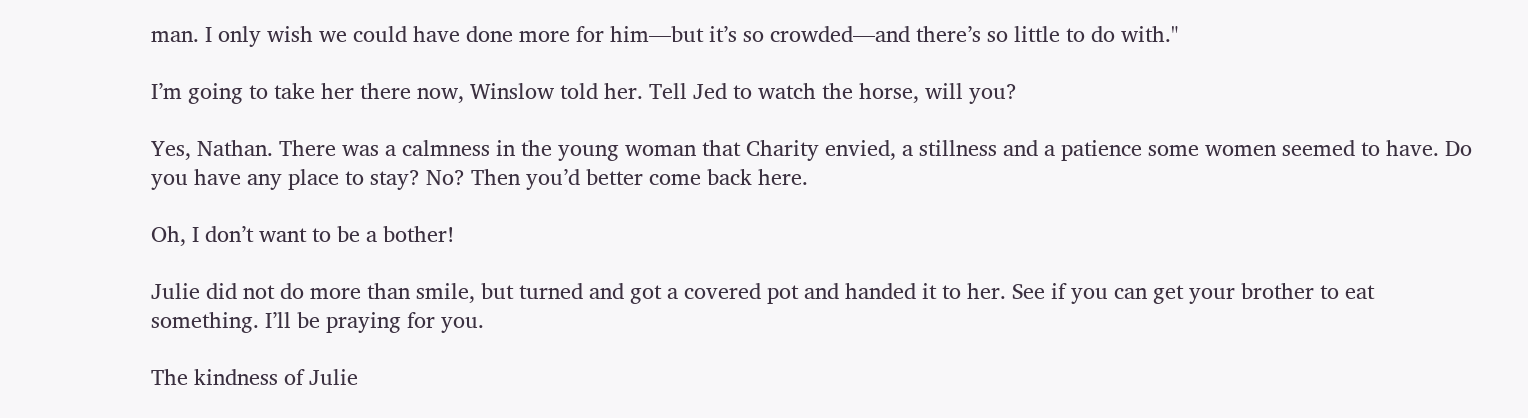man. I only wish we could have done more for him—but it’s so crowded—and there’s so little to do with."

I’m going to take her there now, Winslow told her. Tell Jed to watch the horse, will you?

Yes, Nathan. There was a calmness in the young woman that Charity envied, a stillness and a patience some women seemed to have. Do you have any place to stay? No? Then you’d better come back here.

Oh, I don’t want to be a bother!

Julie did not do more than smile, but turned and got a covered pot and handed it to her. See if you can get your brother to eat something. I’ll be praying for you.

The kindness of Julie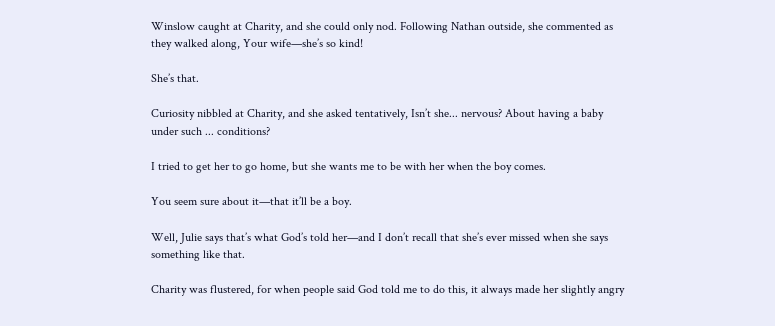Winslow caught at Charity, and she could only nod. Following Nathan outside, she commented as they walked along, Your wife—she’s so kind!

She’s that.

Curiosity nibbled at Charity, and she asked tentatively, Isn’t she... nervous? About having a baby under such ... conditions?

I tried to get her to go home, but she wants me to be with her when the boy comes.

You seem sure about it—that it’ll be a boy.

Well, Julie says that’s what God’s told her—and I don’t recall that she’s ever missed when she says something like that.

Charity was flustered, for when people said God told me to do this, it always made her slightly angry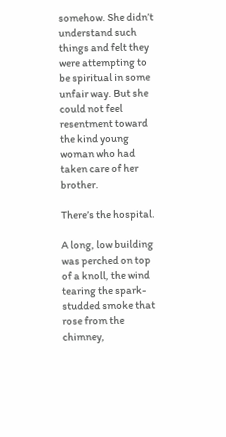somehow. She didn’t understand such things and felt they were attempting to be spiritual in some unfair way. But she could not feel resentment toward the kind young woman who had taken care of her brother.

There’s the hospital.

A long, low building was perched on top of a knoll, the wind tearing the spark-studded smoke that rose from the chimney,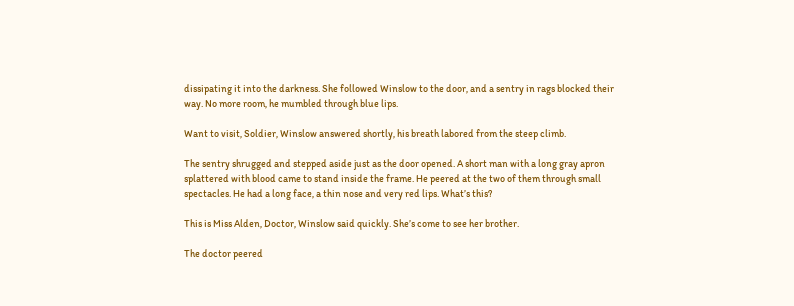dissipating it into the darkness. She followed Winslow to the door, and a sentry in rags blocked their way. No more room, he mumbled through blue lips.

Want to visit, Soldier, Winslow answered shortly, his breath labored from the steep climb.

The sentry shrugged and stepped aside just as the door opened. A short man with a long gray apron splattered with blood came to stand inside the frame. He peered at the two of them through small spectacles. He had a long face, a thin nose and very red lips. What’s this?

This is Miss Alden, Doctor, Winslow said quickly. She’s come to see her brother.

The doctor peered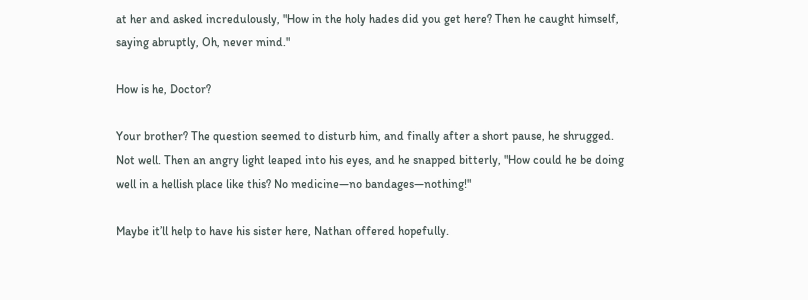at her and asked incredulously, "How in the holy hades did you get here? Then he caught himself, saying abruptly, Oh, never mind."

How is he, Doctor?

Your brother? The question seemed to disturb him, and finally after a short pause, he shrugged. Not well. Then an angry light leaped into his eyes, and he snapped bitterly, "How could he be doing well in a hellish place like this? No medicine—no bandages—nothing!"

Maybe it’ll help to have his sister here, Nathan offered hopefully.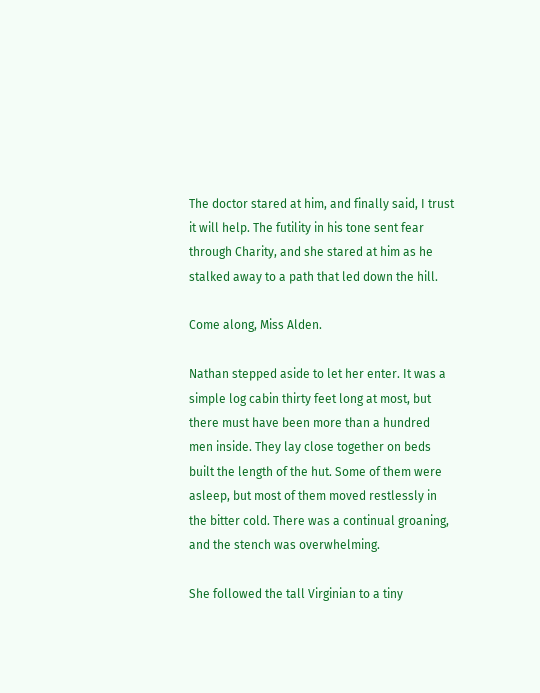The doctor stared at him, and finally said, I trust it will help. The futility in his tone sent fear through Charity, and she stared at him as he stalked away to a path that led down the hill.

Come along, Miss Alden.

Nathan stepped aside to let her enter. It was a simple log cabin thirty feet long at most, but there must have been more than a hundred men inside. They lay close together on beds built the length of the hut. Some of them were asleep, but most of them moved restlessly in the bitter cold. There was a continual groaning, and the stench was overwhelming.

She followed the tall Virginian to a tiny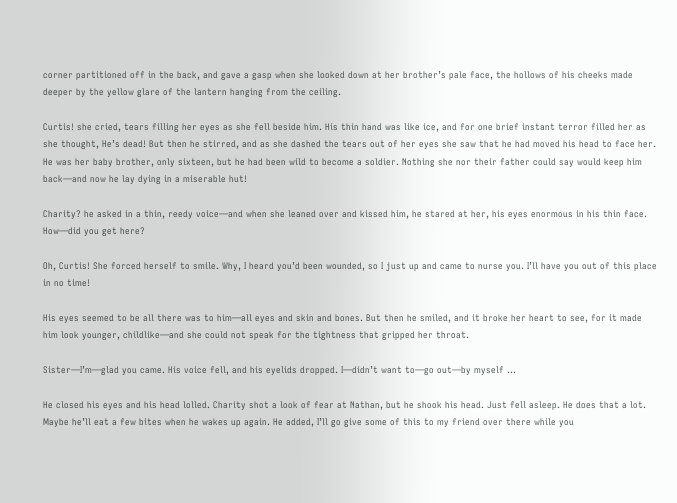corner partitioned off in the back, and gave a gasp when she looked down at her brother’s pale face, the hollows of his cheeks made deeper by the yellow glare of the lantern hanging from the ceiling.

Curtis! she cried, tears filling her eyes as she fell beside him. His thin hand was like ice, and for one brief instant terror filled her as she thought, He’s dead! But then he stirred, and as she dashed the tears out of her eyes she saw that he had moved his head to face her. He was her baby brother, only sixteen, but he had been wild to become a soldier. Nothing she nor their father could say would keep him back—and now he lay dying in a miserable hut!

Charity? he asked in a thin, reedy voice—and when she leaned over and kissed him, he stared at her, his eyes enormous in his thin face. How—did you get here?

Oh, Curtis! She forced herself to smile. Why, I heard you’d been wounded, so I just up and came to nurse you. I’ll have you out of this place in no time!

His eyes seemed to be all there was to him—all eyes and skin and bones. But then he smiled, and it broke her heart to see, for it made him look younger, childlike—and she could not speak for the tightness that gripped her throat.

Sister—I’m—glad you came. His voice fell, and his eyelids dropped. I—didn’t want to—go out—by myself ...

He closed his eyes and his head lolled. Charity shot a look of fear at Nathan, but he shook his head. Just fell asleep. He does that a lot. Maybe he’ll eat a few bites when he wakes up again. He added, I’ll go give some of this to my friend over there while you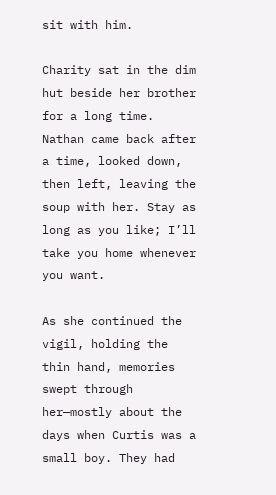sit with him.

Charity sat in the dim hut beside her brother for a long time. Nathan came back after a time, looked down, then left, leaving the soup with her. Stay as long as you like; I’ll take you home whenever you want.

As she continued the vigil, holding the thin hand, memories swept through her—mostly about the days when Curtis was a small boy. They had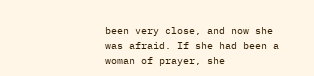been very close, and now she was afraid. If she had been a woman of prayer, she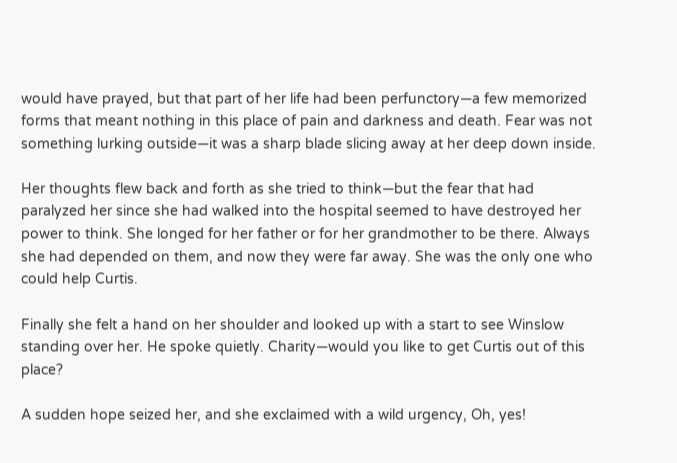would have prayed, but that part of her life had been perfunctory—a few memorized forms that meant nothing in this place of pain and darkness and death. Fear was not something lurking outside—it was a sharp blade slicing away at her deep down inside.

Her thoughts flew back and forth as she tried to think—but the fear that had paralyzed her since she had walked into the hospital seemed to have destroyed her power to think. She longed for her father or for her grandmother to be there. Always she had depended on them, and now they were far away. She was the only one who could help Curtis.

Finally she felt a hand on her shoulder and looked up with a start to see Winslow standing over her. He spoke quietly. Charity—would you like to get Curtis out of this place?

A sudden hope seized her, and she exclaimed with a wild urgency, Oh, yes!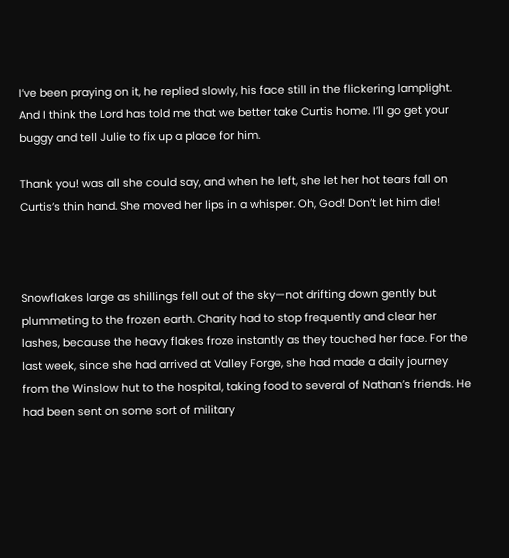I’ve been praying on it, he replied slowly, his face still in the flickering lamplight. And I think the Lord has told me that we better take Curtis home. I’ll go get your buggy and tell Julie to fix up a place for him.

Thank you! was all she could say, and when he left, she let her hot tears fall on Curtis’s thin hand. She moved her lips in a whisper. Oh, God! Don’t let him die!



Snowflakes large as shillings fell out of the sky—not drifting down gently but plummeting to the frozen earth. Charity had to stop frequently and clear her lashes, because the heavy flakes froze instantly as they touched her face. For the last week, since she had arrived at Valley Forge, she had made a daily journey from the Winslow hut to the hospital, taking food to several of Nathan’s friends. He had been sent on some sort of military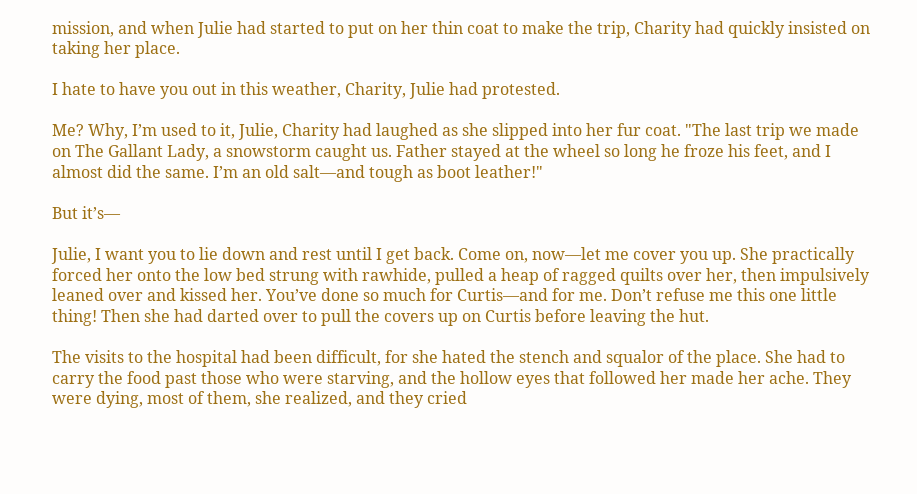mission, and when Julie had started to put on her thin coat to make the trip, Charity had quickly insisted on taking her place.

I hate to have you out in this weather, Charity, Julie had protested.

Me? Why, I’m used to it, Julie, Charity had laughed as she slipped into her fur coat. "The last trip we made on The Gallant Lady, a snowstorm caught us. Father stayed at the wheel so long he froze his feet, and I almost did the same. I’m an old salt—and tough as boot leather!"

But it’s—

Julie, I want you to lie down and rest until I get back. Come on, now—let me cover you up. She practically forced her onto the low bed strung with rawhide, pulled a heap of ragged quilts over her, then impulsively leaned over and kissed her. You’ve done so much for Curtis—and for me. Don’t refuse me this one little thing! Then she had darted over to pull the covers up on Curtis before leaving the hut.

The visits to the hospital had been difficult, for she hated the stench and squalor of the place. She had to carry the food past those who were starving, and the hollow eyes that followed her made her ache. They were dying, most of them, she realized, and they cried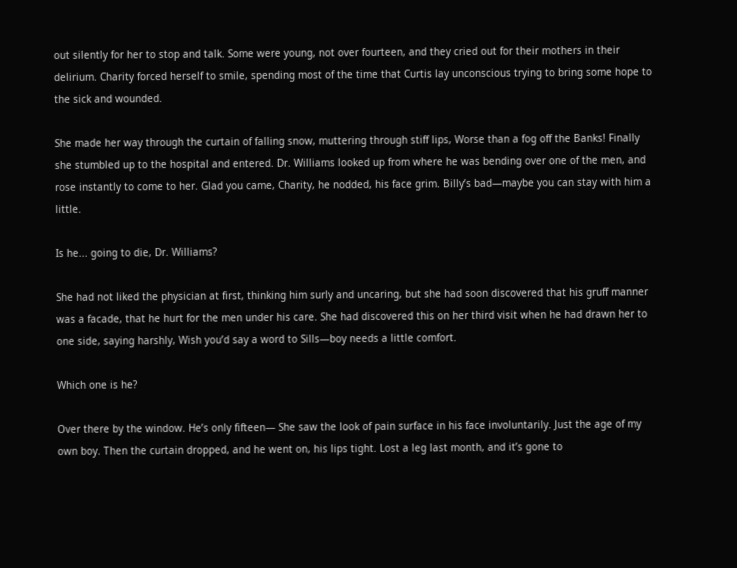out silently for her to stop and talk. Some were young, not over fourteen, and they cried out for their mothers in their delirium. Charity forced herself to smile, spending most of the time that Curtis lay unconscious trying to bring some hope to the sick and wounded.

She made her way through the curtain of falling snow, muttering through stiff lips, Worse than a fog off the Banks! Finally she stumbled up to the hospital and entered. Dr. Williams looked up from where he was bending over one of the men, and rose instantly to come to her. Glad you came, Charity, he nodded, his face grim. Billy’s bad—maybe you can stay with him a little.

Is he... going to die, Dr. Williams?

She had not liked the physician at first, thinking him surly and uncaring, but she had soon discovered that his gruff manner was a facade, that he hurt for the men under his care. She had discovered this on her third visit when he had drawn her to one side, saying harshly, Wish you’d say a word to Sills—boy needs a little comfort.

Which one is he?

Over there by the window. He’s only fifteen— She saw the look of pain surface in his face involuntarily. Just the age of my own boy. Then the curtain dropped, and he went on, his lips tight. Lost a leg last month, and it’s gone to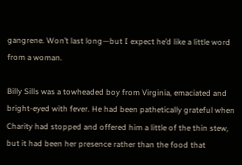gangrene. Won’t last long—but I expect he’d like a little word from a woman.

Billy Sills was a towheaded boy from Virginia, emaciated and bright-eyed with fever. He had been pathetically grateful when Charity had stopped and offered him a little of the thin stew, but it had been her presence rather than the food that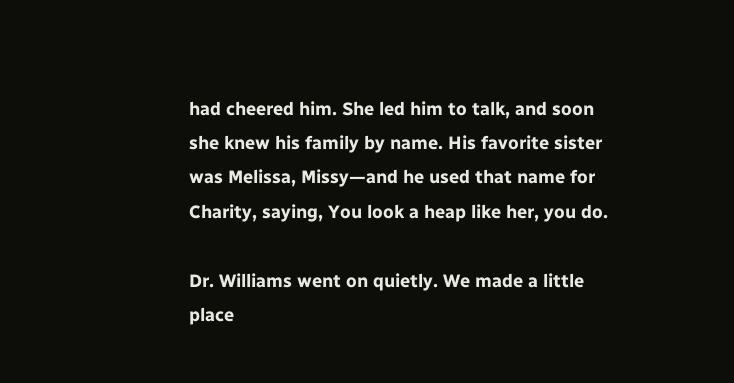had cheered him. She led him to talk, and soon she knew his family by name. His favorite sister was Melissa, Missy—and he used that name for Charity, saying, You look a heap like her, you do.

Dr. Williams went on quietly. We made a little place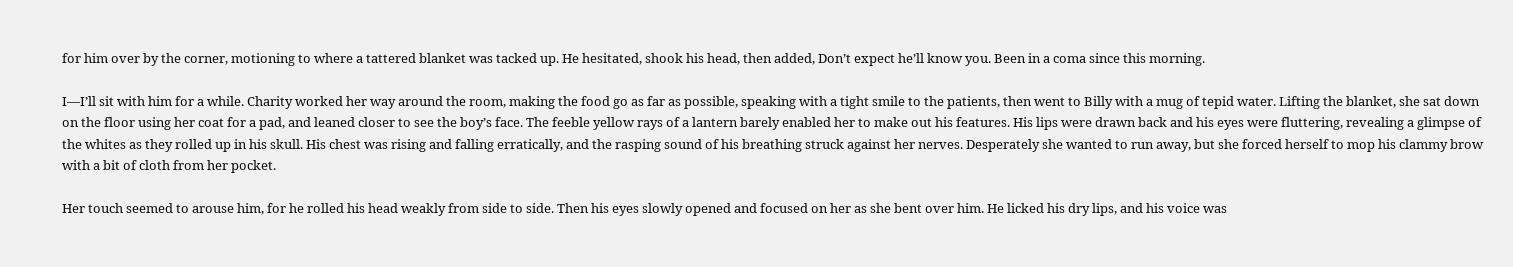for him over by the corner, motioning to where a tattered blanket was tacked up. He hesitated, shook his head, then added, Don’t expect he’ll know you. Been in a coma since this morning.

I—I’ll sit with him for a while. Charity worked her way around the room, making the food go as far as possible, speaking with a tight smile to the patients, then went to Billy with a mug of tepid water. Lifting the blanket, she sat down on the floor using her coat for a pad, and leaned closer to see the boy’s face. The feeble yellow rays of a lantern barely enabled her to make out his features. His lips were drawn back and his eyes were fluttering, revealing a glimpse of the whites as they rolled up in his skull. His chest was rising and falling erratically, and the rasping sound of his breathing struck against her nerves. Desperately she wanted to run away, but she forced herself to mop his clammy brow with a bit of cloth from her pocket.

Her touch seemed to arouse him, for he rolled his head weakly from side to side. Then his eyes slowly opened and focused on her as she bent over him. He licked his dry lips, and his voice was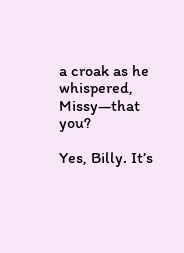a croak as he whispered, Missy—that you?

Yes, Billy. It’s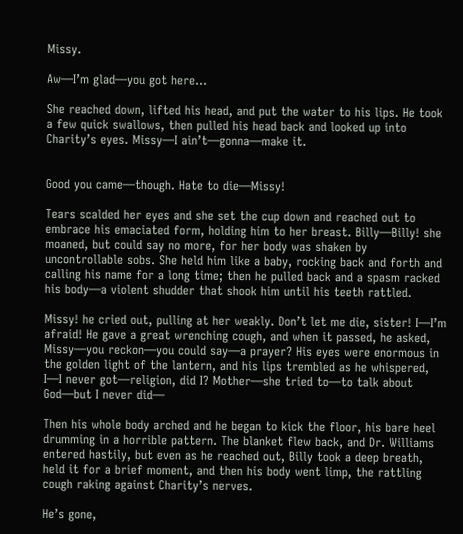Missy.

Aw—I’m glad—you got here...

She reached down, lifted his head, and put the water to his lips. He took a few quick swallows, then pulled his head back and looked up into Charity’s eyes. Missy—I ain’t—gonna—make it.


Good you came—though. Hate to die—Missy!

Tears scalded her eyes and she set the cup down and reached out to embrace his emaciated form, holding him to her breast. Billy—Billy! she moaned, but could say no more, for her body was shaken by uncontrollable sobs. She held him like a baby, rocking back and forth and calling his name for a long time; then he pulled back and a spasm racked his body—a violent shudder that shook him until his teeth rattled.

Missy! he cried out, pulling at her weakly. Don’t let me die, sister! I—I’m afraid! He gave a great wrenching cough, and when it passed, he asked, Missy—you reckon—you could say—a prayer? His eyes were enormous in the golden light of the lantern, and his lips trembled as he whispered, I—I never got—religion, did I? Mother—she tried to—to talk about God—but I never did—

Then his whole body arched and he began to kick the floor, his bare heel drumming in a horrible pattern. The blanket flew back, and Dr. Williams entered hastily, but even as he reached out, Billy took a deep breath, held it for a brief moment, and then his body went limp, the rattling cough raking against Charity’s nerves.

He’s gone,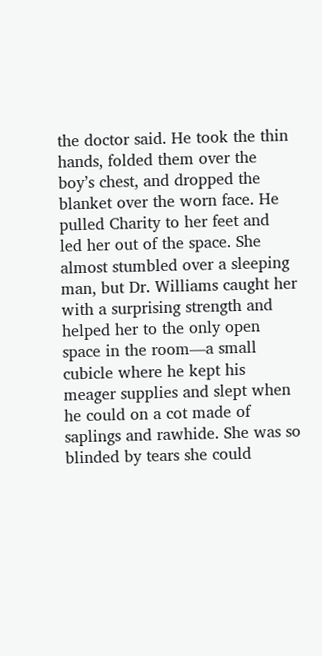the doctor said. He took the thin hands, folded them over the boy’s chest, and dropped the blanket over the worn face. He pulled Charity to her feet and led her out of the space. She almost stumbled over a sleeping man, but Dr. Williams caught her with a surprising strength and helped her to the only open space in the room—a small cubicle where he kept his meager supplies and slept when he could on a cot made of saplings and rawhide. She was so blinded by tears she could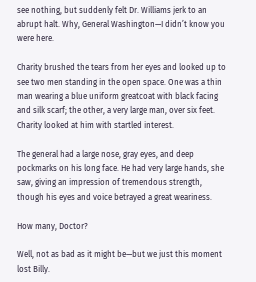see nothing, but suddenly felt Dr. Williams jerk to an abrupt halt. Why, General Washington—I didn’t know you were here.

Charity brushed the tears from her eyes and looked up to see two men standing in the open space. One was a thin man wearing a blue uniform greatcoat with black facing and silk scarf; the other, a very large man, over six feet. Charity looked at him with startled interest.

The general had a large nose, gray eyes, and deep pockmarks on his long face. He had very large hands, she saw, giving an impression of tremendous strength, though his eyes and voice betrayed a great weariness.

How many, Doctor?

Well, not as bad as it might be—but we just this moment lost Billy.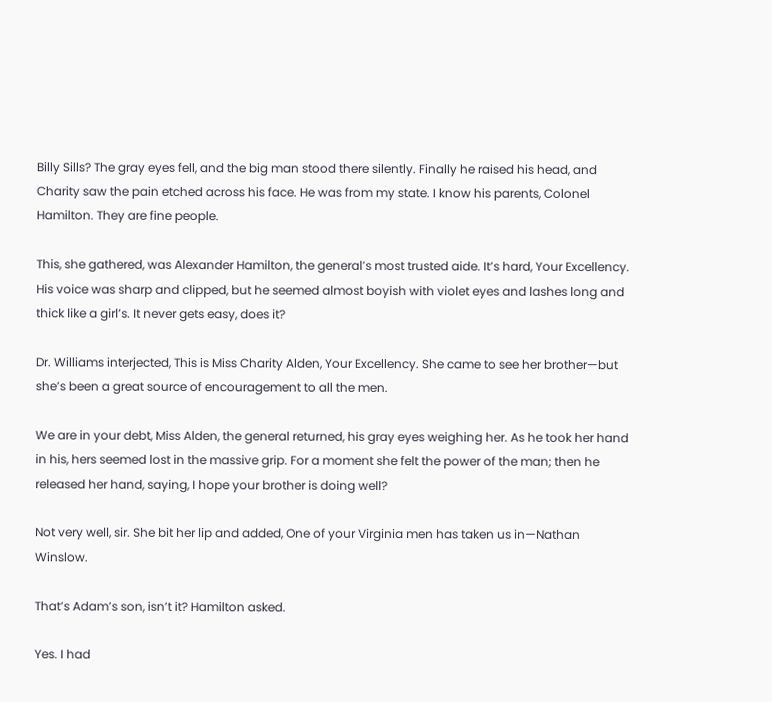Billy Sills? The gray eyes fell, and the big man stood there silently. Finally he raised his head, and Charity saw the pain etched across his face. He was from my state. I know his parents, Colonel Hamilton. They are fine people.

This, she gathered, was Alexander Hamilton, the general’s most trusted aide. It’s hard, Your Excellency. His voice was sharp and clipped, but he seemed almost boyish with violet eyes and lashes long and thick like a girl’s. It never gets easy, does it?

Dr. Williams interjected, This is Miss Charity Alden, Your Excellency. She came to see her brother—but she’s been a great source of encouragement to all the men.

We are in your debt, Miss Alden, the general returned, his gray eyes weighing her. As he took her hand in his, hers seemed lost in the massive grip. For a moment she felt the power of the man; then he released her hand, saying, I hope your brother is doing well?

Not very well, sir. She bit her lip and added, One of your Virginia men has taken us in—Nathan Winslow.

That’s Adam’s son, isn’t it? Hamilton asked.

Yes. I had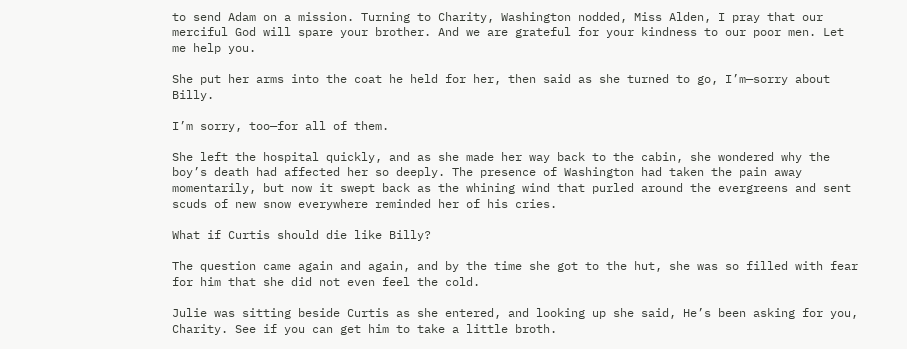to send Adam on a mission. Turning to Charity, Washington nodded, Miss Alden, I pray that our merciful God will spare your brother. And we are grateful for your kindness to our poor men. Let me help you.

She put her arms into the coat he held for her, then said as she turned to go, I’m—sorry about Billy.

I’m sorry, too—for all of them.

She left the hospital quickly, and as she made her way back to the cabin, she wondered why the boy’s death had affected her so deeply. The presence of Washington had taken the pain away momentarily, but now it swept back as the whining wind that purled around the evergreens and sent scuds of new snow everywhere reminded her of his cries.

What if Curtis should die like Billy?

The question came again and again, and by the time she got to the hut, she was so filled with fear for him that she did not even feel the cold.

Julie was sitting beside Curtis as she entered, and looking up she said, He’s been asking for you, Charity. See if you can get him to take a little broth.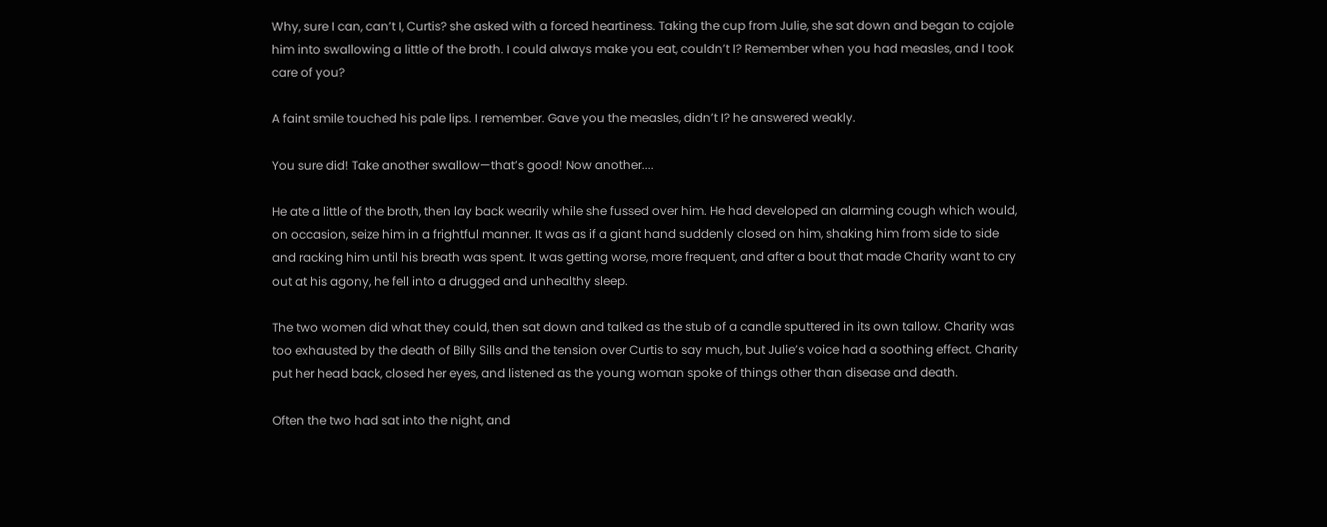Why, sure I can, can’t I, Curtis? she asked with a forced heartiness. Taking the cup from Julie, she sat down and began to cajole him into swallowing a little of the broth. I could always make you eat, couldn’t I? Remember when you had measles, and I took care of you?

A faint smile touched his pale lips. I remember. Gave you the measles, didn’t I? he answered weakly.

You sure did! Take another swallow—that’s good! Now another....

He ate a little of the broth, then lay back wearily while she fussed over him. He had developed an alarming cough which would, on occasion, seize him in a frightful manner. It was as if a giant hand suddenly closed on him, shaking him from side to side and racking him until his breath was spent. It was getting worse, more frequent, and after a bout that made Charity want to cry out at his agony, he fell into a drugged and unhealthy sleep.

The two women did what they could, then sat down and talked as the stub of a candle sputtered in its own tallow. Charity was too exhausted by the death of Billy Sills and the tension over Curtis to say much, but Julie’s voice had a soothing effect. Charity put her head back, closed her eyes, and listened as the young woman spoke of things other than disease and death.

Often the two had sat into the night, and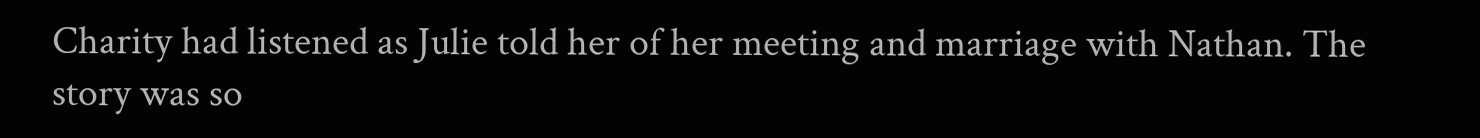Charity had listened as Julie told her of her meeting and marriage with Nathan. The story was so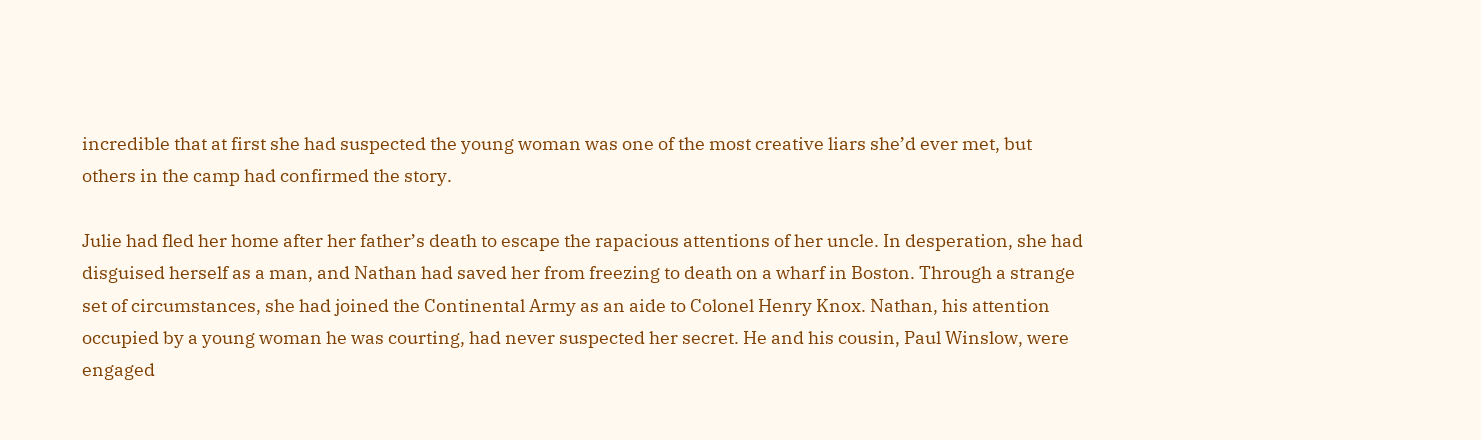incredible that at first she had suspected the young woman was one of the most creative liars she’d ever met, but others in the camp had confirmed the story.

Julie had fled her home after her father’s death to escape the rapacious attentions of her uncle. In desperation, she had disguised herself as a man, and Nathan had saved her from freezing to death on a wharf in Boston. Through a strange set of circumstances, she had joined the Continental Army as an aide to Colonel Henry Knox. Nathan, his attention occupied by a young woman he was courting, had never suspected her secret. He and his cousin, Paul Winslow, were engaged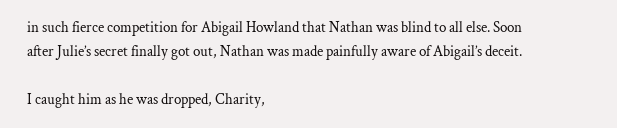in such fierce competition for Abigail Howland that Nathan was blind to all else. Soon after Julie’s secret finally got out, Nathan was made painfully aware of Abigail’s deceit.

I caught him as he was dropped, Charity,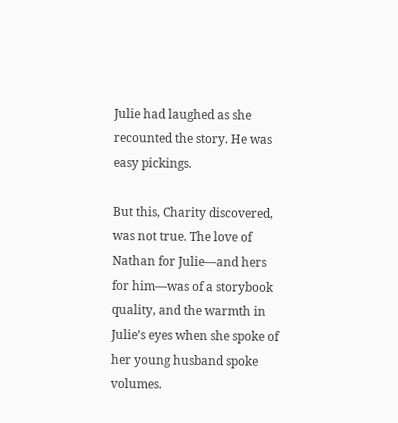Julie had laughed as she recounted the story. He was easy pickings.

But this, Charity discovered, was not true. The love of Nathan for Julie—and hers for him—was of a storybook quality, and the warmth in Julie’s eyes when she spoke of her young husband spoke volumes.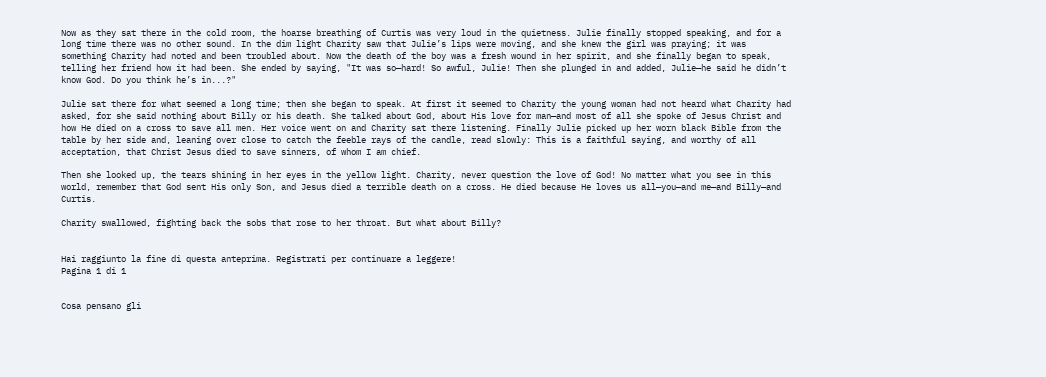Now as they sat there in the cold room, the hoarse breathing of Curtis was very loud in the quietness. Julie finally stopped speaking, and for a long time there was no other sound. In the dim light Charity saw that Julie’s lips were moving, and she knew the girl was praying; it was something Charity had noted and been troubled about. Now the death of the boy was a fresh wound in her spirit, and she finally began to speak, telling her friend how it had been. She ended by saying, "It was so—hard! So awful, Julie! Then she plunged in and added, Julie—he said he didn’t know God. Do you think he’s in...?"

Julie sat there for what seemed a long time; then she began to speak. At first it seemed to Charity the young woman had not heard what Charity had asked, for she said nothing about Billy or his death. She talked about God, about His love for man—and most of all she spoke of Jesus Christ and how He died on a cross to save all men. Her voice went on and Charity sat there listening. Finally Julie picked up her worn black Bible from the table by her side and, leaning over close to catch the feeble rays of the candle, read slowly: This is a faithful saying, and worthy of all acceptation, that Christ Jesus died to save sinners, of whom I am chief.

Then she looked up, the tears shining in her eyes in the yellow light. Charity, never question the love of God! No matter what you see in this world, remember that God sent His only Son, and Jesus died a terrible death on a cross. He died because He loves us all—you—and me—and Billy—and Curtis.

Charity swallowed, fighting back the sobs that rose to her throat. But what about Billy?


Hai raggiunto la fine di questa anteprima. Registrati per continuare a leggere!
Pagina 1 di 1


Cosa pensano gli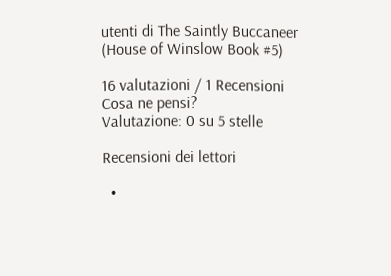utenti di The Saintly Buccaneer (House of Winslow Book #5)

16 valutazioni / 1 Recensioni
Cosa ne pensi?
Valutazione: 0 su 5 stelle

Recensioni dei lettori

  •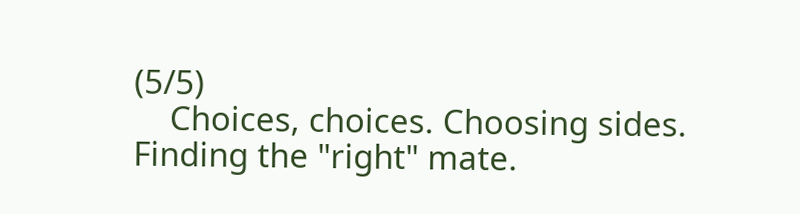(5/5)
    Choices, choices. Choosing sides. Finding the "right" mate.